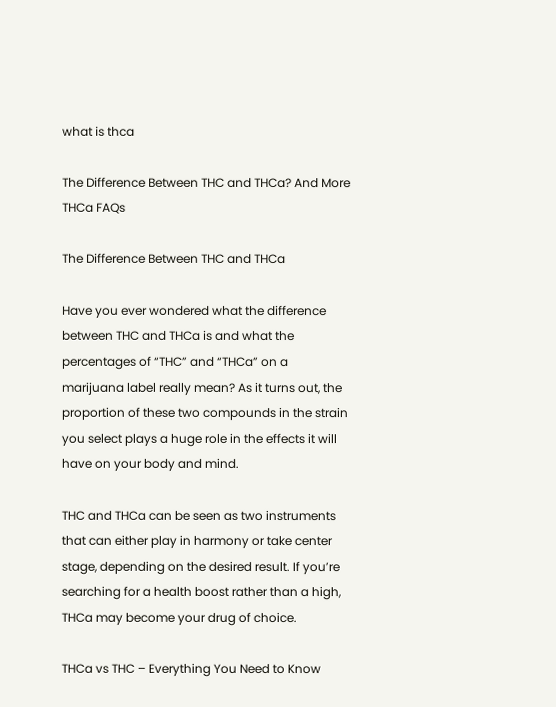what is thca

The Difference Between THC and THCa? And More THCa FAQs

The Difference Between THC and THCa

Have you ever wondered what the difference between THC and THCa is and what the percentages of “THC” and “THCa” on a marijuana label really mean? As it turns out, the proportion of these two compounds in the strain you select plays a huge role in the effects it will have on your body and mind.

THC and THCa can be seen as two instruments that can either play in harmony or take center stage, depending on the desired result. If you’re searching for a health boost rather than a high, THCa may become your drug of choice.

THCa vs THC – Everything You Need to Know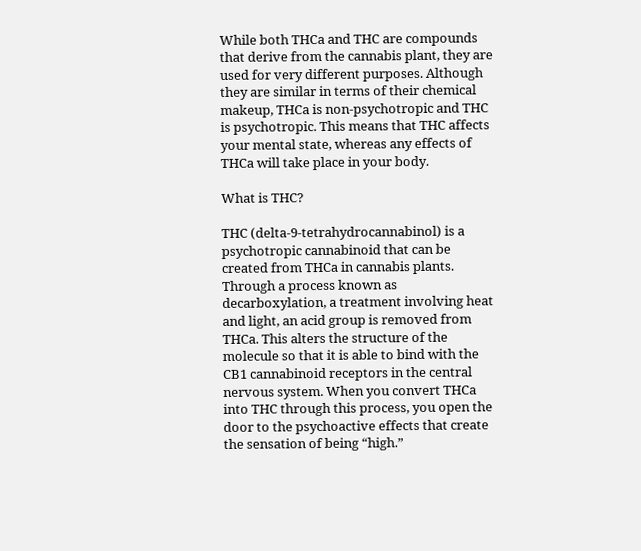While both THCa and THC are compounds that derive from the cannabis plant, they are used for very different purposes. Although they are similar in terms of their chemical makeup, THCa is non-psychotropic and THC is psychotropic. This means that THC affects your mental state, whereas any effects of THCa will take place in your body.

What is THC?

THC (delta-9-tetrahydrocannabinol) is a psychotropic cannabinoid that can be created from THCa in cannabis plants. Through a process known as decarboxylation, a treatment involving heat and light, an acid group is removed from THCa. This alters the structure of the molecule so that it is able to bind with the CB1 cannabinoid receptors in the central nervous system. When you convert THCa into THC through this process, you open the door to the psychoactive effects that create the sensation of being “high.”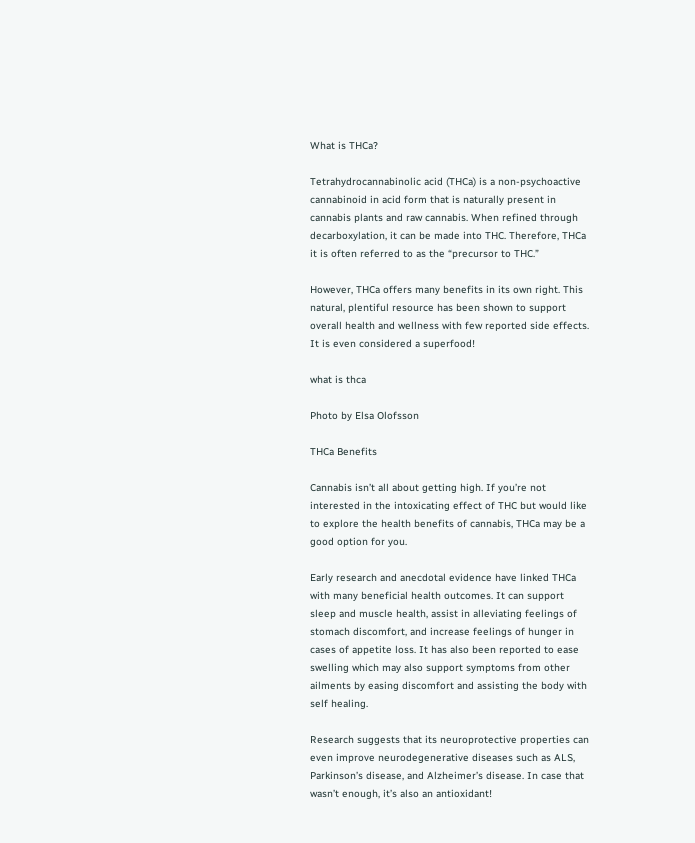What is THCa?

Tetrahydrocannabinolic acid (THCa) is a non-psychoactive cannabinoid in acid form that is naturally present in cannabis plants and raw cannabis. When refined through decarboxylation, it can be made into THC. Therefore, THCa it is often referred to as the “precursor to THC.”

However, THCa offers many benefits in its own right. This natural, plentiful resource has been shown to support overall health and wellness with few reported side effects. It is even considered a superfood!

what is thca

Photo by Elsa Olofsson

THCa Benefits

Cannabis isn’t all about getting high. If you’re not interested in the intoxicating effect of THC but would like to explore the health benefits of cannabis, THCa may be a good option for you.

Early research and anecdotal evidence have linked THCa with many beneficial health outcomes. It can support sleep and muscle health, assist in alleviating feelings of stomach discomfort, and increase feelings of hunger in cases of appetite loss. It has also been reported to ease swelling which may also support symptoms from other ailments by easing discomfort and assisting the body with self healing.

Research suggests that its neuroprotective properties can even improve neurodegenerative diseases such as ALS, Parkinson’s disease, and Alzheimer’s disease. In case that wasn’t enough, it’s also an antioxidant!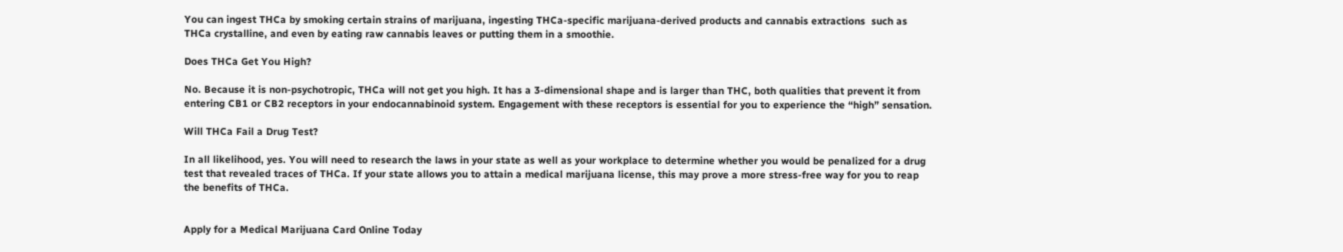You can ingest THCa by smoking certain strains of marijuana, ingesting THCa-specific marijuana-derived products and cannabis extractions  such as THCa crystalline, and even by eating raw cannabis leaves or putting them in a smoothie.

Does THCa Get You High?

No. Because it is non-psychotropic, THCa will not get you high. It has a 3-dimensional shape and is larger than THC, both qualities that prevent it from entering CB1 or CB2 receptors in your endocannabinoid system. Engagement with these receptors is essential for you to experience the “high” sensation.

Will THCa Fail a Drug Test?

In all likelihood, yes. You will need to research the laws in your state as well as your workplace to determine whether you would be penalized for a drug test that revealed traces of THCa. If your state allows you to attain a medical marijuana license, this may prove a more stress-free way for you to reap the benefits of THCa.


Apply for a Medical Marijuana Card Online Today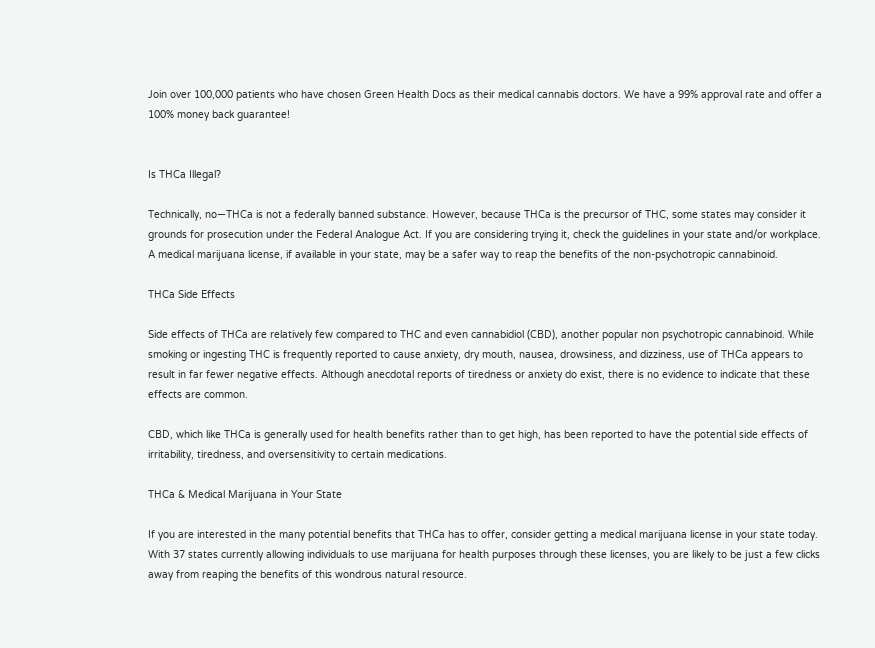Join over 100,000 patients who have chosen Green Health Docs as their medical cannabis doctors. We have a 99% approval rate and offer a 100% money back guarantee!


Is THCa Illegal?

Technically, no—THCa is not a federally banned substance. However, because THCa is the precursor of THC, some states may consider it grounds for prosecution under the Federal Analogue Act. If you are considering trying it, check the guidelines in your state and/or workplace. A medical marijuana license, if available in your state, may be a safer way to reap the benefits of the non-psychotropic cannabinoid.

THCa Side Effects

Side effects of THCa are relatively few compared to THC and even cannabidiol (CBD), another popular non psychotropic cannabinoid. While smoking or ingesting THC is frequently reported to cause anxiety, dry mouth, nausea, drowsiness, and dizziness, use of THCa appears to result in far fewer negative effects. Although anecdotal reports of tiredness or anxiety do exist, there is no evidence to indicate that these effects are common.

CBD, which like THCa is generally used for health benefits rather than to get high, has been reported to have the potential side effects of irritability, tiredness, and oversensitivity to certain medications.

THCa & Medical Marijuana in Your State

If you are interested in the many potential benefits that THCa has to offer, consider getting a medical marijuana license in your state today. With 37 states currently allowing individuals to use marijuana for health purposes through these licenses, you are likely to be just a few clicks away from reaping the benefits of this wondrous natural resource.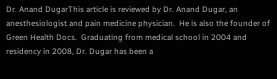Dr. Anand DugarThis article is reviewed by Dr. Anand Dugar, an anesthesiologist and pain medicine physician.  He is also the founder of Green Health Docs.  Graduating from medical school in 2004 and residency in 2008, Dr. Dugar has been a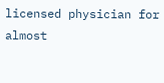licensed physician for almost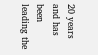20 years and has been leading the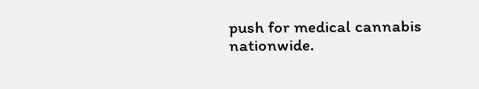push for medical cannabis nationwide.